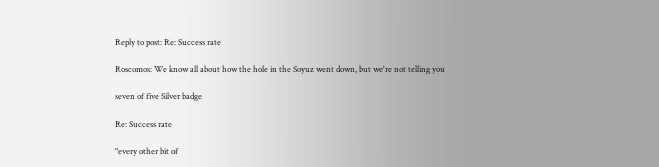Reply to post: Re: Success rate

Roscomos: We know all about how the hole in the Soyuz went down, but we're not telling you

seven of five Silver badge

Re: Success rate

"every other bit of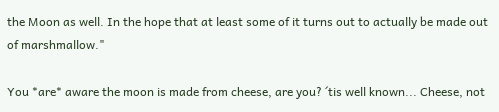the Moon as well. In the hope that at least some of it turns out to actually be made out of marshmallow."

You *are* aware the moon is made from cheese, are you? ´tis well known... Cheese, not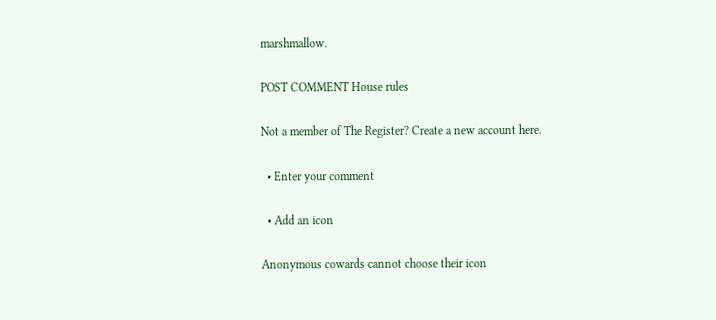marshmallow.

POST COMMENT House rules

Not a member of The Register? Create a new account here.

  • Enter your comment

  • Add an icon

Anonymous cowards cannot choose their icon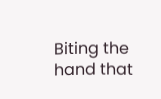Biting the hand that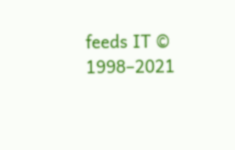feeds IT © 1998–2021